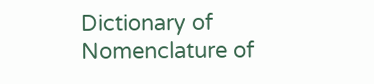Dictionary of Nomenclature of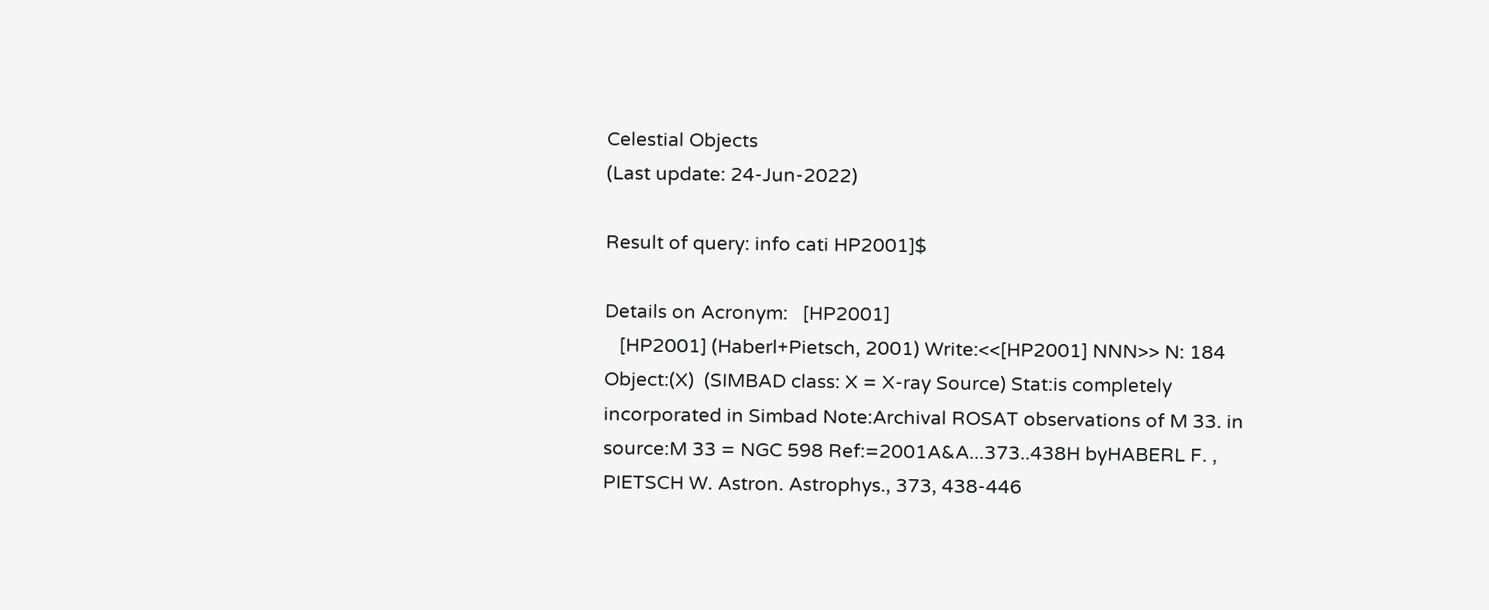Celestial Objects
(Last update: 24-Jun-2022)

Result of query: info cati HP2001]$

Details on Acronym:   [HP2001]
   [HP2001] (Haberl+Pietsch, 2001) Write:<<[HP2001] NNN>> N: 184 Object:(X)  (SIMBAD class: X = X-ray Source) Stat:is completely incorporated in Simbad Note:Archival ROSAT observations of M 33. in source:M 33 = NGC 598 Ref:=2001A&A...373..438H byHABERL F. , PIETSCH W. Astron. Astrophys., 373, 438-446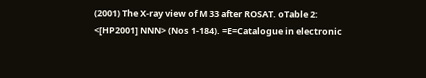(2001) The X-ray view of M 33 after ROSAT. oTable 2: <[HP2001] NNN> (Nos 1-184). =E=Catalogue in electronic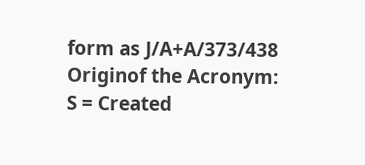form as J/A+A/373/438 Originof the Acronym: S = Created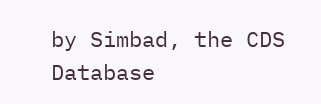by Simbad, the CDS Database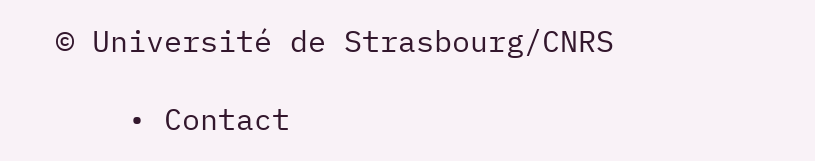© Université de Strasbourg/CNRS

    • Contact